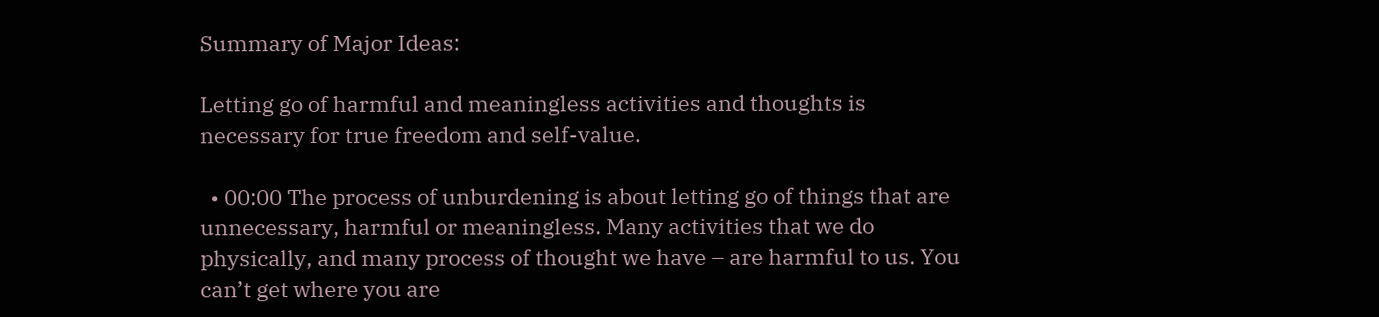Summary of Major Ideas:

Letting go of harmful and meaningless activities and thoughts is necessary for true freedom and self-value.

  • 00:00 The process of unburdening is about letting go of things that are unnecessary, harmful or meaningless. Many activities that we do physically, and many process of thought we have – are harmful to us. You can’t get where you are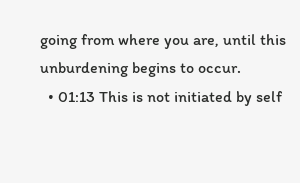going from where you are, until this unburdening begins to occur.
  • 01:13 This is not initiated by self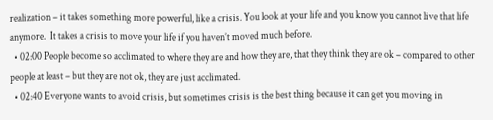realization – it takes something more powerful, like a crisis. You look at your life and you know you cannot live that life anymore.  It takes a crisis to move your life if you haven’t moved much before.
  • 02:00 People become so acclimated to where they are and how they are, that they think they are ok – compared to other people at least – but they are not ok, they are just acclimated.
  • 02:40 Everyone wants to avoid crisis, but sometimes crisis is the best thing because it can get you moving in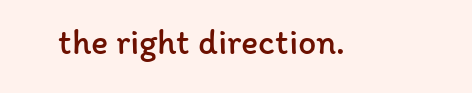the right direction.